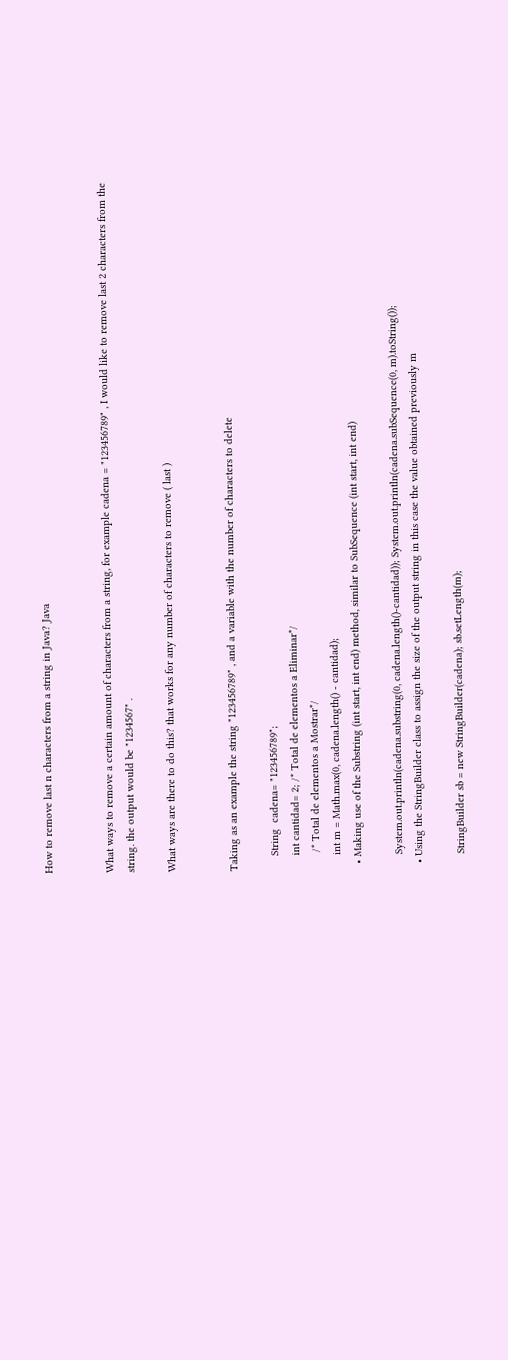How to remove last n characters from a string in Java? Java


What ways to remove a certain amount of characters from a string, for example cadena = "123456789" , I would like to remove last 2 characters from the string. the output would be "1234567" .

What ways are there to do this? that works for any number of characters to remove ( last )


Taking as an example the string "123456789" , and a variable with the number of characters to delete

     String  cadena= "123456789";
     int cantidad= 2; /* Total de elementos a Eliminar*/
      /* Total de elementos a Mostrar*/
     int m = Math.max(0, cadena.length() - cantidad);
  • Making use of the Substring (int start, int end) method, similar to SubSequence (int start, int end)

     System.out.println(cadena.substring(0, cadena.length()-cantidad)); System.out.println(cadena.subSequence(0, m).toString());
  • Using the StringBuilder class to assign the size of the output string in this case the value obtained previously m

     StringBuilder sb = new StringBuilder(cadena); sb.setLength(m);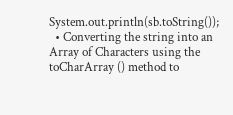System.out.println(sb.toString());
  • Converting the string into an Array of Characters using the toCharArray () method to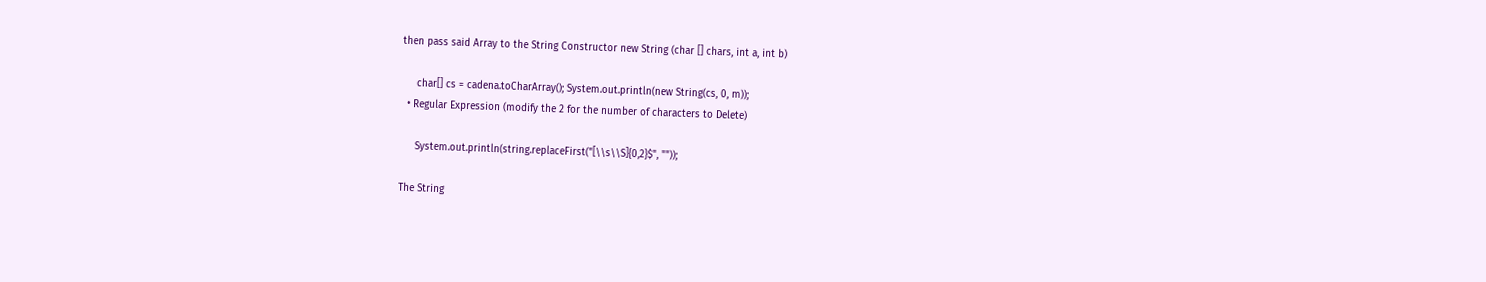then pass said Array to the String Constructor new String (char [] chars, int a, int b)

     char[] cs = cadena.toCharArray(); System.out.println(new String(cs, 0, m));
  • Regular Expression (modify the 2 for the number of characters to Delete)

     System.out.println(string.replaceFirst("[\\s\\S]{0,2}$", ""));

The String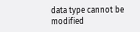data type cannot be modified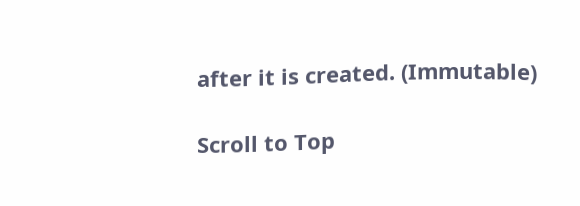after it is created. (Immutable)

Scroll to Top